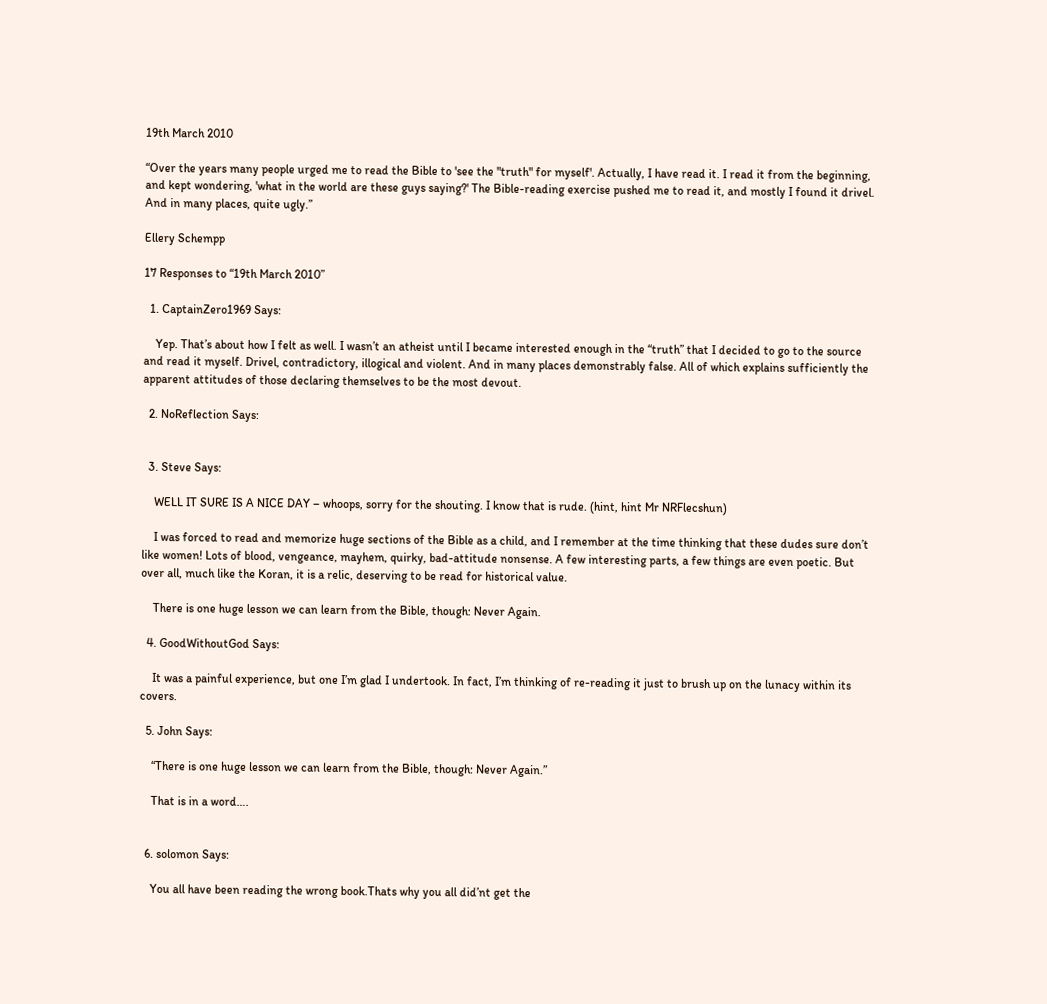19th March 2010

“Over the years many people urged me to read the Bible to 'see the "truth" for myself'. Actually, I have read it. I read it from the beginning, and kept wondering, 'what in the world are these guys saying?' The Bible-reading exercise pushed me to read it, and mostly I found it drivel. And in many places, quite ugly.”

Ellery Schempp

17 Responses to “19th March 2010”

  1. CaptainZero1969 Says:

    Yep. That’s about how I felt as well. I wasn’t an atheist until I became interested enough in the “truth” that I decided to go to the source and read it myself. Drivel, contradictory, illogical and violent. And in many places demonstrably false. All of which explains sufficiently the apparent attitudes of those declaring themselves to be the most devout.

  2. NoReflection Says:


  3. Steve Says:

    WELL IT SURE IS A NICE DAY – whoops, sorry for the shouting. I know that is rude. (hint, hint Mr NRFlecshun)

    I was forced to read and memorize huge sections of the Bible as a child, and I remember at the time thinking that these dudes sure don’t like women! Lots of blood, vengeance, mayhem, quirky, bad-attitude nonsense. A few interesting parts, a few things are even poetic. But over all, much like the Koran, it is a relic, deserving to be read for historical value.

    There is one huge lesson we can learn from the Bible, though: Never Again.

  4. GoodWithoutGod Says:

    It was a painful experience, but one I’m glad I undertook. In fact, I’m thinking of re-reading it just to brush up on the lunacy within its covers.

  5. John Says:

    “There is one huge lesson we can learn from the Bible, though: Never Again.”

    That is in a word….


  6. solomon Says:

    You all have been reading the wrong book.Thats why you all did’nt get the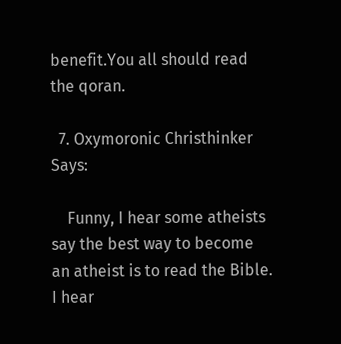benefit.You all should read the qoran.

  7. Oxymoronic Christhinker Says:

    Funny, I hear some atheists say the best way to become an atheist is to read the Bible. I hear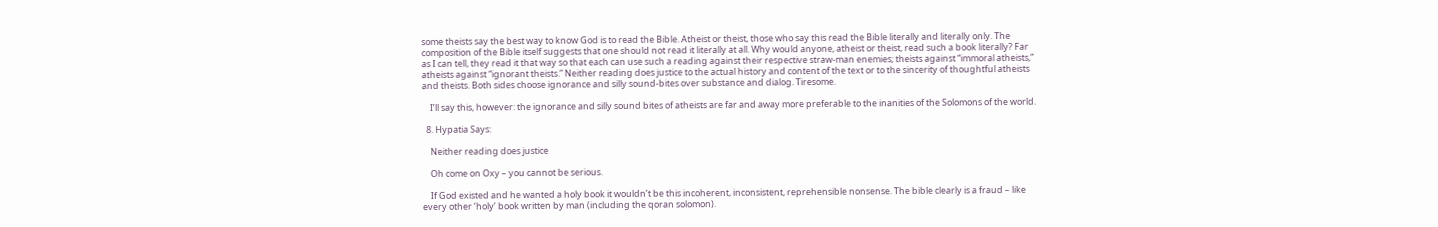some theists say the best way to know God is to read the Bible. Atheist or theist, those who say this read the Bible literally and literally only. The composition of the Bible itself suggests that one should not read it literally at all. Why would anyone, atheist or theist, read such a book literally? Far as I can tell, they read it that way so that each can use such a reading against their respective straw-man enemies; theists against “immoral atheists,” atheists against “ignorant theists.” Neither reading does justice to the actual history and content of the text or to the sincerity of thoughtful atheists and theists. Both sides choose ignorance and silly sound-bites over substance and dialog. Tiresome.

    I’ll say this, however: the ignorance and silly sound bites of atheists are far and away more preferable to the inanities of the Solomons of the world.

  8. Hypatia Says:

    Neither reading does justice

    Oh come on Oxy – you cannot be serious.

    If God existed and he wanted a holy book it wouldn’t be this incoherent, inconsistent, reprehensible nonsense. The bible clearly is a fraud – like every other ‘holy’ book written by man (including the qoran solomon).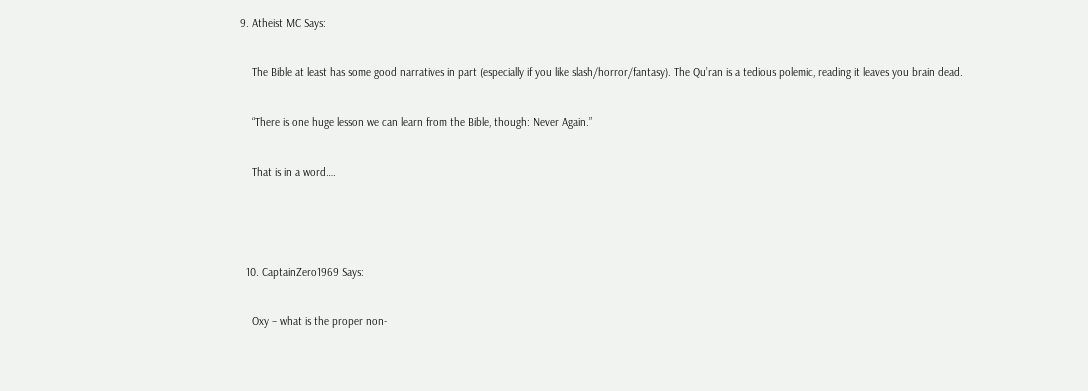9. Atheist MC Says:

    The Bible at least has some good narratives in part (especially if you like slash/horror/fantasy). The Qu’ran is a tedious polemic, reading it leaves you brain dead.

    “There is one huge lesson we can learn from the Bible, though: Never Again.”

    That is in a word….



  10. CaptainZero1969 Says:

    Oxy – what is the proper non-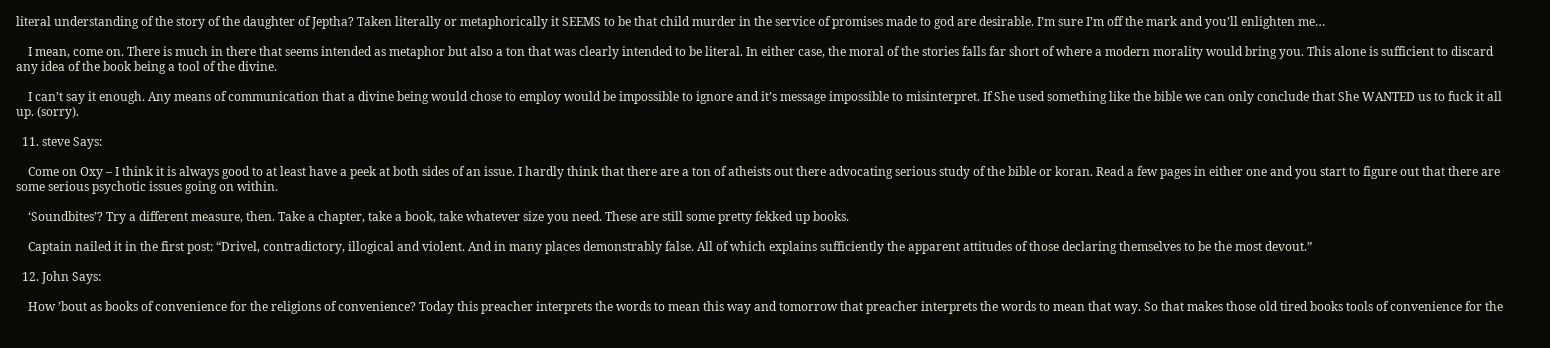literal understanding of the story of the daughter of Jeptha? Taken literally or metaphorically it SEEMS to be that child murder in the service of promises made to god are desirable. I’m sure I’m off the mark and you’ll enlighten me…

    I mean, come on. There is much in there that seems intended as metaphor but also a ton that was clearly intended to be literal. In either case, the moral of the stories falls far short of where a modern morality would bring you. This alone is sufficient to discard any idea of the book being a tool of the divine.

    I can’t say it enough. Any means of communication that a divine being would chose to employ would be impossible to ignore and it’s message impossible to misinterpret. If She used something like the bible we can only conclude that She WANTED us to fuck it all up. (sorry).

  11. steve Says:

    Come on Oxy – I think it is always good to at least have a peek at both sides of an issue. I hardly think that there are a ton of atheists out there advocating serious study of the bible or koran. Read a few pages in either one and you start to figure out that there are some serious psychotic issues going on within.

    ‘Soundbites’? Try a different measure, then. Take a chapter, take a book, take whatever size you need. These are still some pretty fekked up books.

    Captain nailed it in the first post: “Drivel, contradictory, illogical and violent. And in many places demonstrably false. All of which explains sufficiently the apparent attitudes of those declaring themselves to be the most devout.”

  12. John Says:

    How ’bout as books of convenience for the religions of convenience? Today this preacher interprets the words to mean this way and tomorrow that preacher interprets the words to mean that way. So that makes those old tired books tools of convenience for the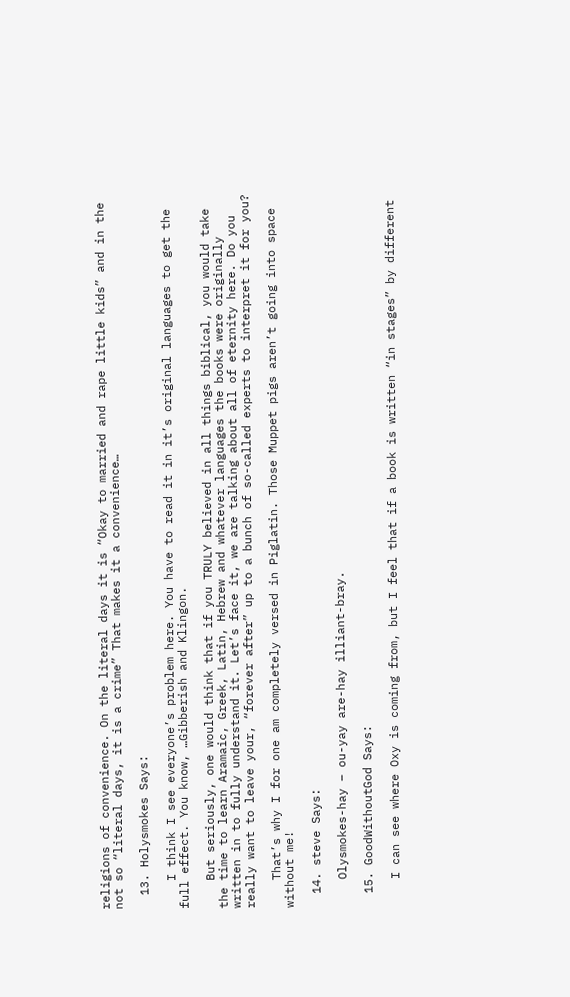religions of convenience. On the literal days it is “Okay to married and rape little kids” and in the not so “literal days, it is a crime” That makes it a convenience…

  13. Holysmokes Says:

    I think I see everyone’s problem here. You have to read it in it’s original languages to get the full effect. You know, …Gibberish and Klingon.

    But seriously, one would think that if you TRULY believed in all things biblical, you would take the time to learn Aramaic, Greek, Latin, Hebrew and whatever languages the books were originally written in to fully understand it. Let’s face it, we are talking about all of eternity here. Do you really want to leave your, “forever after” up to a bunch of so-called experts to interpret it for you?

    That’s why I for one am completely versed in Piglatin. Those Muppet pigs aren’t going into space without me!

  14. steve Says:

    Olysmokes-hay – ou-yay are-hay illiant-bray.

  15. GoodWithoutGod Says:

    I can see where Oxy is coming from, but I feel that if a book is written “in stages” by different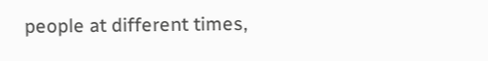people at different times,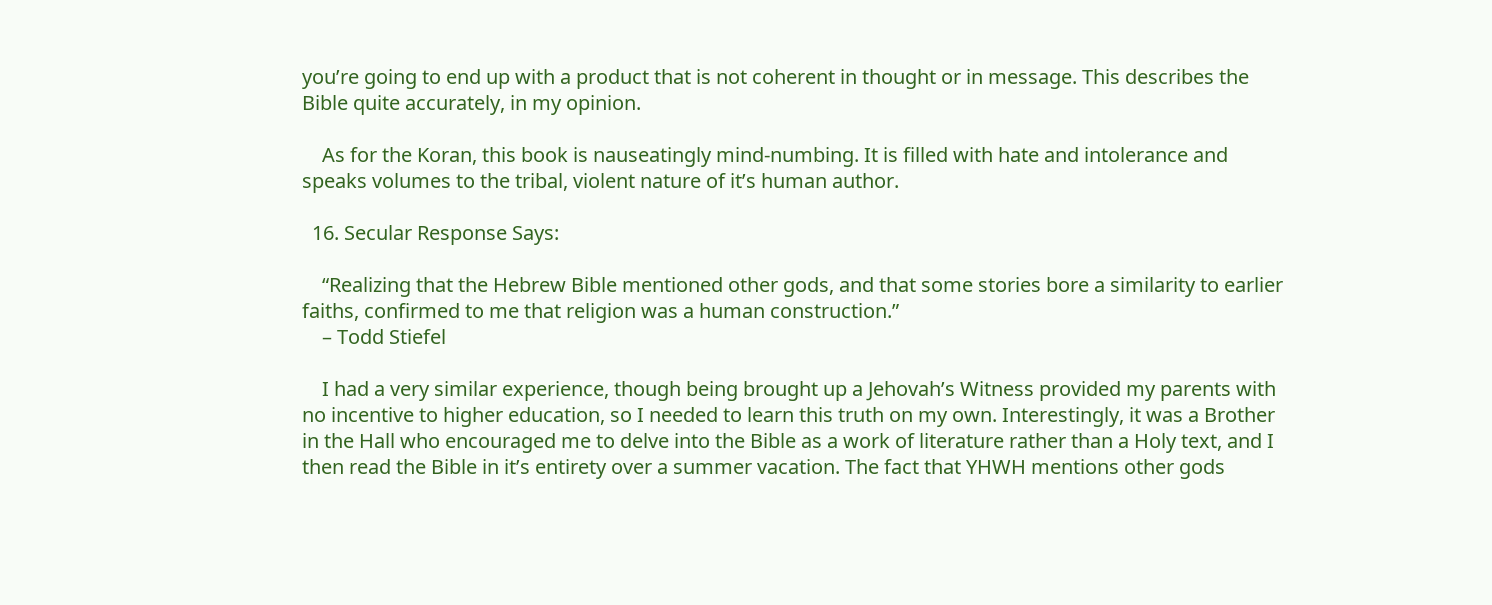you’re going to end up with a product that is not coherent in thought or in message. This describes the Bible quite accurately, in my opinion.

    As for the Koran, this book is nauseatingly mind-numbing. It is filled with hate and intolerance and speaks volumes to the tribal, violent nature of it’s human author.

  16. Secular Response Says:

    “Realizing that the Hebrew Bible mentioned other gods, and that some stories bore a similarity to earlier faiths, confirmed to me that religion was a human construction.”
    – Todd Stiefel

    I had a very similar experience, though being brought up a Jehovah’s Witness provided my parents with no incentive to higher education, so I needed to learn this truth on my own. Interestingly, it was a Brother in the Hall who encouraged me to delve into the Bible as a work of literature rather than a Holy text, and I then read the Bible in it’s entirety over a summer vacation. The fact that YHWH mentions other gods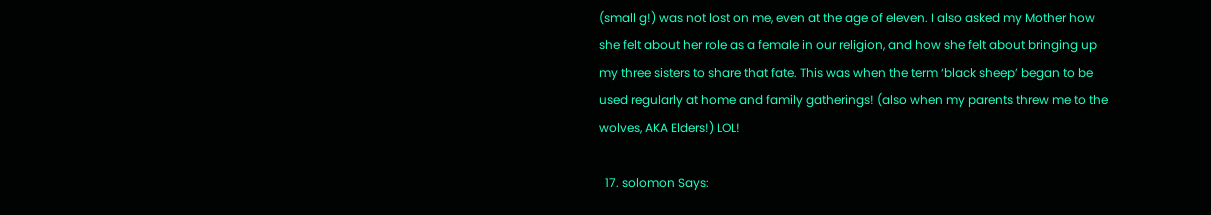(small g!) was not lost on me, even at the age of eleven. I also asked my Mother how she felt about her role as a female in our religion, and how she felt about bringing up my three sisters to share that fate. This was when the term ‘black sheep’ began to be used regularly at home and family gatherings! (also when my parents threw me to the wolves, AKA Elders!) LOL!

  17. solomon Says: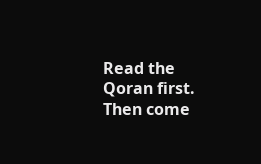Read the Qoran first. Then come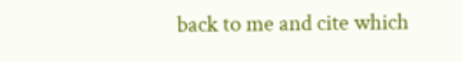back to me and cite which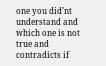one you did’nt understand and which one is not true and contradicts if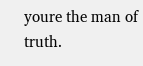youre the man of truth.